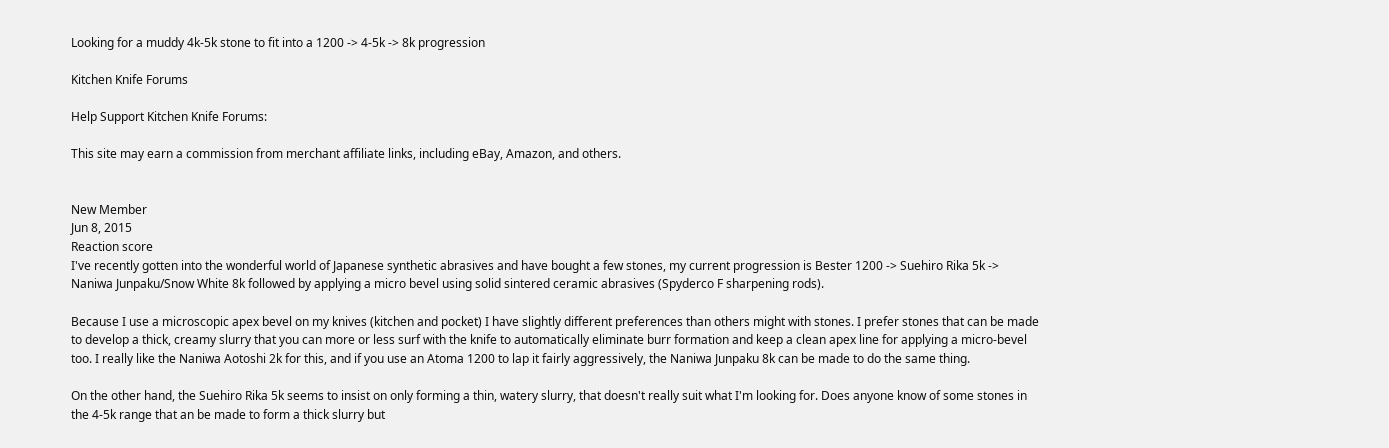Looking for a muddy 4k-5k stone to fit into a 1200 -> 4-5k -> 8k progression

Kitchen Knife Forums

Help Support Kitchen Knife Forums:

This site may earn a commission from merchant affiliate links, including eBay, Amazon, and others.


New Member
Jun 8, 2015
Reaction score
I've recently gotten into the wonderful world of Japanese synthetic abrasives and have bought a few stones, my current progression is Bester 1200 -> Suehiro Rika 5k -> Naniwa Junpaku/Snow White 8k followed by applying a micro bevel using solid sintered ceramic abrasives (Spyderco F sharpening rods).

Because I use a microscopic apex bevel on my knives (kitchen and pocket) I have slightly different preferences than others might with stones. I prefer stones that can be made to develop a thick, creamy slurry that you can more or less surf with the knife to automatically eliminate burr formation and keep a clean apex line for applying a micro-bevel too. I really like the Naniwa Aotoshi 2k for this, and if you use an Atoma 1200 to lap it fairly aggressively, the Naniwa Junpaku 8k can be made to do the same thing.

On the other hand, the Suehiro Rika 5k seems to insist on only forming a thin, watery slurry, that doesn't really suit what I'm looking for. Does anyone know of some stones in the 4-5k range that an be made to form a thick slurry but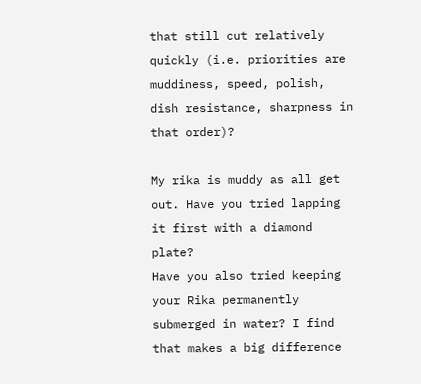that still cut relatively quickly (i.e. priorities are muddiness, speed, polish, dish resistance, sharpness in that order)?

My rika is muddy as all get out. Have you tried lapping it first with a diamond plate?
Have you also tried keeping your Rika permanently submerged in water? I find that makes a big difference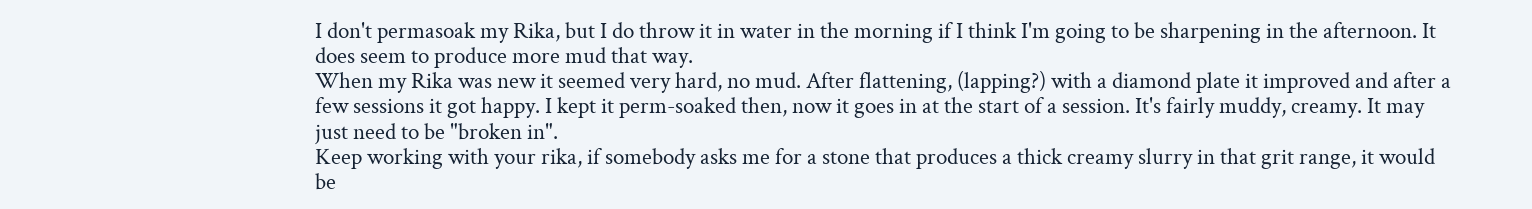I don't permasoak my Rika, but I do throw it in water in the morning if I think I'm going to be sharpening in the afternoon. It does seem to produce more mud that way.
When my Rika was new it seemed very hard, no mud. After flattening, (lapping?) with a diamond plate it improved and after a few sessions it got happy. I kept it perm-soaked then, now it goes in at the start of a session. It's fairly muddy, creamy. It may just need to be "broken in".
Keep working with your rika, if somebody asks me for a stone that produces a thick creamy slurry in that grit range, it would be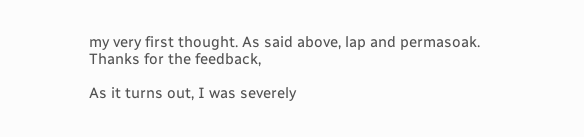my very first thought. As said above, lap and permasoak.
Thanks for the feedback,

As it turns out, I was severely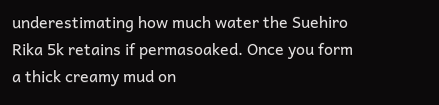underestimating how much water the Suehiro Rika 5k retains if permasoaked. Once you form a thick creamy mud on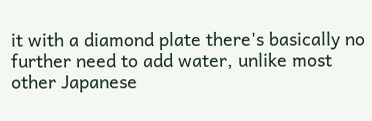it with a diamond plate there's basically no further need to add water, unlike most other Japanese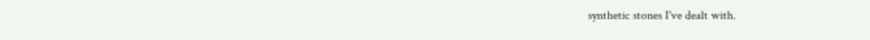synthetic stones I've dealt with.